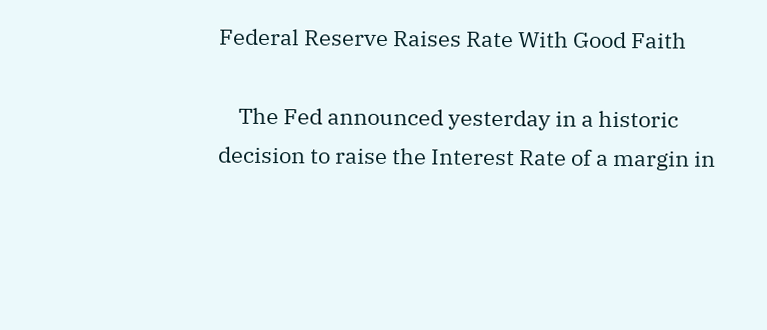Federal Reserve Raises Rate With Good Faith

    The Fed announced yesterday in a historic decision to raise the Interest Rate of a margin in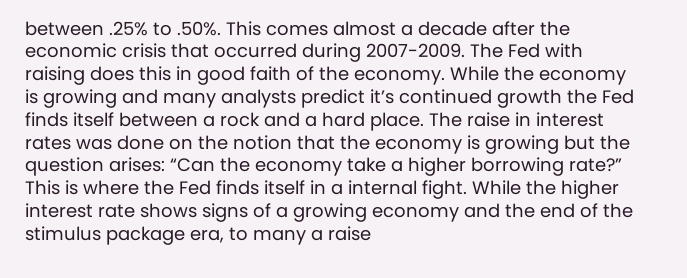between .25% to .50%. This comes almost a decade after the economic crisis that occurred during 2007-2009. The Fed with raising does this in good faith of the economy. While the economy is growing and many analysts predict it’s continued growth the Fed finds itself between a rock and a hard place. The raise in interest rates was done on the notion that the economy is growing but the question arises: “Can the economy take a higher borrowing rate?” This is where the Fed finds itself in a internal fight. While the higher interest rate shows signs of a growing economy and the end of the stimulus package era, to many a raise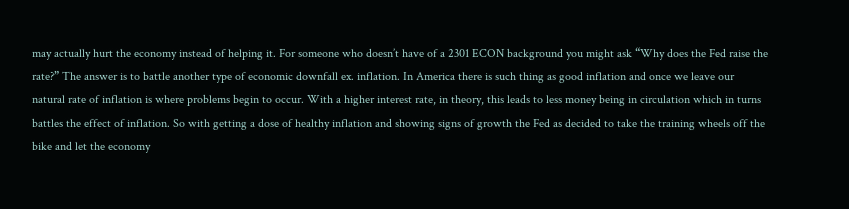may actually hurt the economy instead of helping it. For someone who doesn’t have of a 2301 ECON background you might ask “Why does the Fed raise the rate?” The answer is to battle another type of economic downfall ex. inflation. In America there is such thing as good inflation and once we leave our natural rate of inflation is where problems begin to occur. With a higher interest rate, in theory, this leads to less money being in circulation which in turns battles the effect of inflation. So with getting a dose of healthy inflation and showing signs of growth the Fed as decided to take the training wheels off the bike and let the economy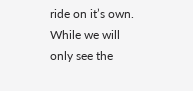ride on it’s own. While we will only see the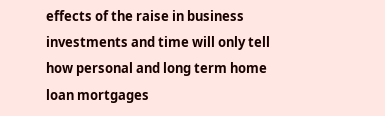effects of the raise in business investments and time will only tell how personal and long term home loan mortgages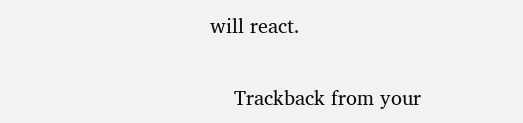will react.

    Trackback from your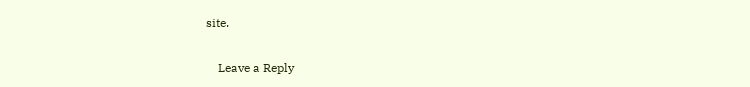site.

    Leave a Reply